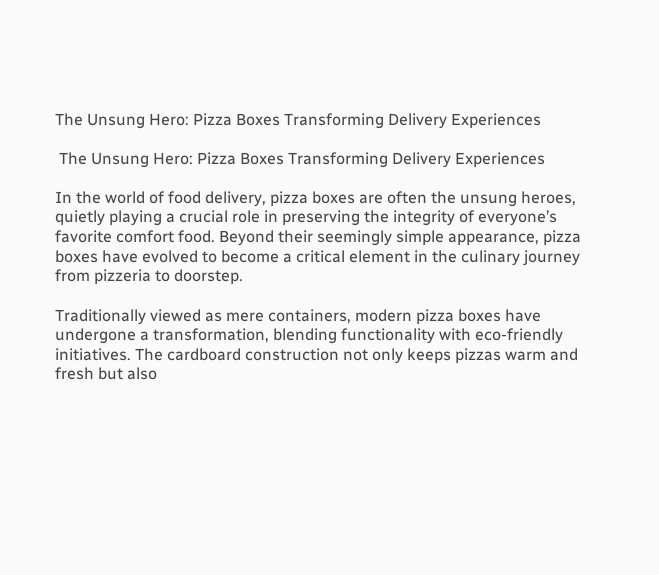The Unsung Hero: Pizza Boxes Transforming Delivery Experiences

 The Unsung Hero: Pizza Boxes Transforming Delivery Experiences

In the world of food delivery, pizza boxes are often the unsung heroes, quietly playing a crucial role in preserving the integrity of everyone’s favorite comfort food. Beyond their seemingly simple appearance, pizza boxes have evolved to become a critical element in the culinary journey from pizzeria to doorstep.

Traditionally viewed as mere containers, modern pizza boxes have undergone a transformation, blending functionality with eco-friendly initiatives. The cardboard construction not only keeps pizzas warm and fresh but also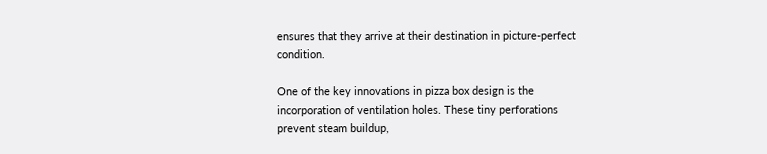ensures that they arrive at their destination in picture-perfect condition.

One of the key innovations in pizza box design is the incorporation of ventilation holes. These tiny perforations prevent steam buildup,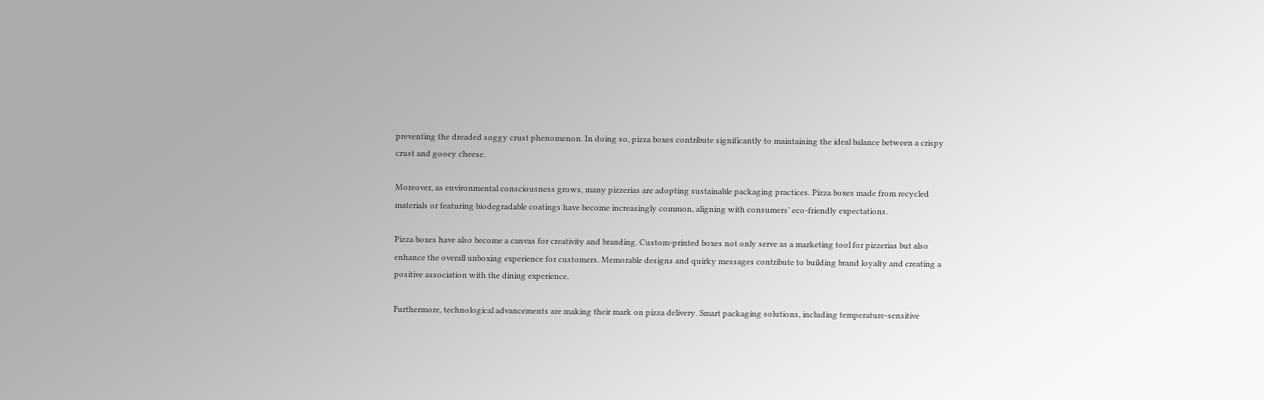preventing the dreaded soggy crust phenomenon. In doing so, pizza boxes contribute significantly to maintaining the ideal balance between a crispy crust and gooey cheese.

Moreover, as environmental consciousness grows, many pizzerias are adopting sustainable packaging practices. Pizza boxes made from recycled materials or featuring biodegradable coatings have become increasingly common, aligning with consumers’ eco-friendly expectations.

Pizza boxes have also become a canvas for creativity and branding. Custom-printed boxes not only serve as a marketing tool for pizzerias but also enhance the overall unboxing experience for customers. Memorable designs and quirky messages contribute to building brand loyalty and creating a positive association with the dining experience.

Furthermore, technological advancements are making their mark on pizza delivery. Smart packaging solutions, including temperature-sensitive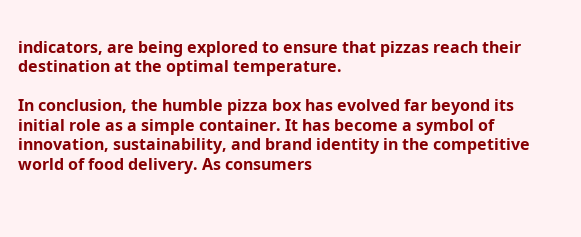indicators, are being explored to ensure that pizzas reach their destination at the optimal temperature.

In conclusion, the humble pizza box has evolved far beyond its initial role as a simple container. It has become a symbol of innovation, sustainability, and brand identity in the competitive world of food delivery. As consumers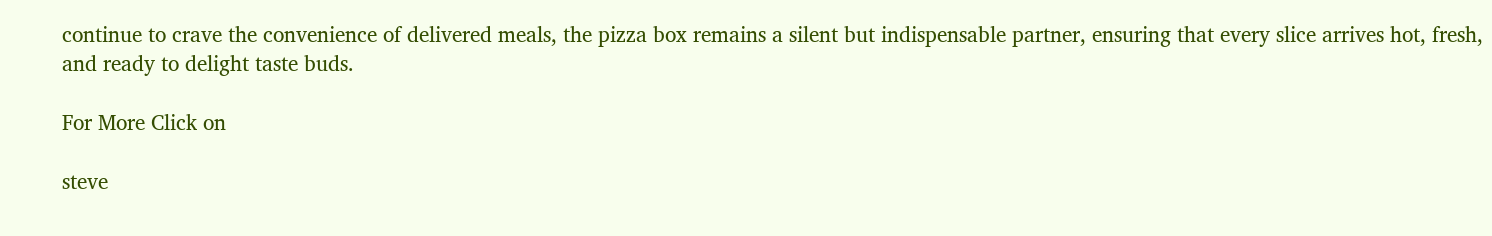continue to crave the convenience of delivered meals, the pizza box remains a silent but indispensable partner, ensuring that every slice arrives hot, fresh, and ready to delight taste buds.

For More Click on

steve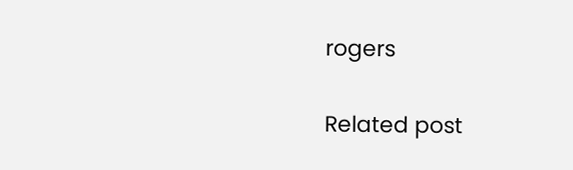rogers

Related post